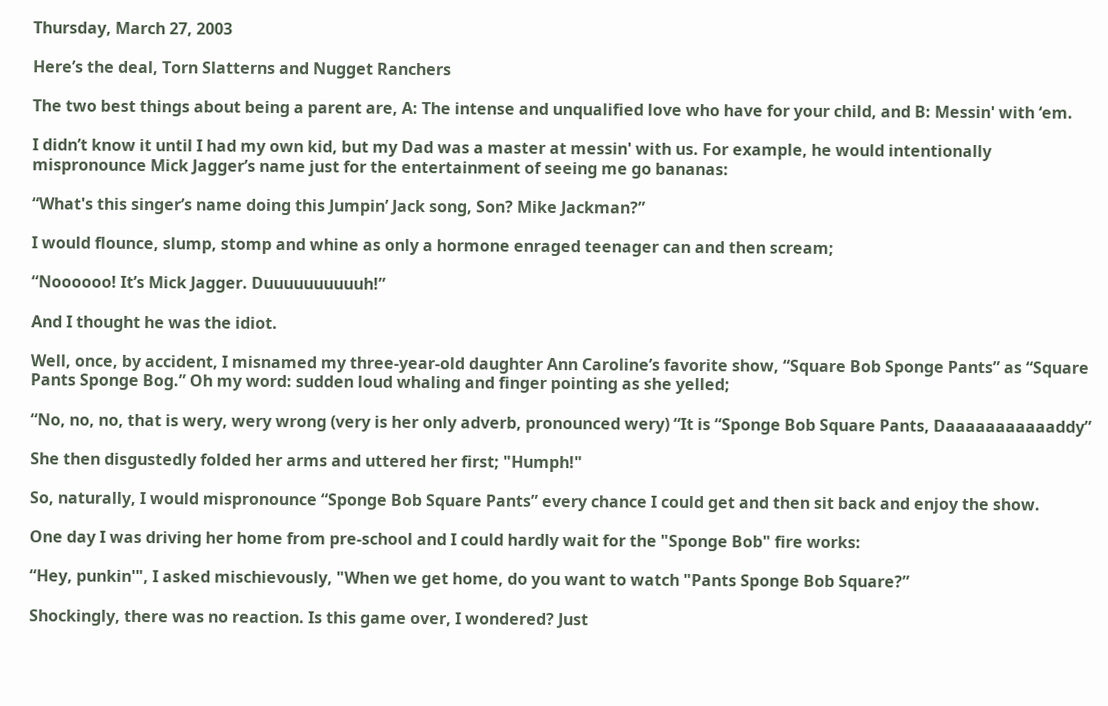Thursday, March 27, 2003

Here’s the deal, Torn Slatterns and Nugget Ranchers

The two best things about being a parent are, A: The intense and unqualified love who have for your child, and B: Messin' with ‘em.

I didn’t know it until I had my own kid, but my Dad was a master at messin' with us. For example, he would intentionally mispronounce Mick Jagger’s name just for the entertainment of seeing me go bananas:

“What's this singer’s name doing this Jumpin’ Jack song, Son? Mike Jackman?”

I would flounce, slump, stomp and whine as only a hormone enraged teenager can and then scream;

“Noooooo! It’s Mick Jagger. Duuuuuuuuuuh!”

And I thought he was the idiot.

Well, once, by accident, I misnamed my three-year-old daughter Ann Caroline’s favorite show, “Square Bob Sponge Pants” as “Square Pants Sponge Bog.” Oh my word: sudden loud whaling and finger pointing as she yelled;

“No, no, no, that is wery, wery wrong (very is her only adverb, pronounced wery) “It is “Sponge Bob Square Pants, Daaaaaaaaaaaddy”

She then disgustedly folded her arms and uttered her first; "Humph!"

So, naturally, I would mispronounce “Sponge Bob Square Pants” every chance I could get and then sit back and enjoy the show.

One day I was driving her home from pre-school and I could hardly wait for the "Sponge Bob" fire works:

“Hey, punkin'", I asked mischievously, "When we get home, do you want to watch "Pants Sponge Bob Square?”

Shockingly, there was no reaction. Is this game over, I wondered? Just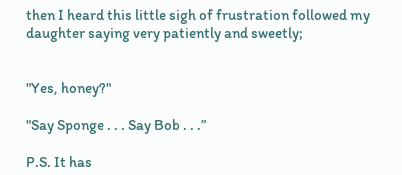then I heard this little sigh of frustration followed my daughter saying very patiently and sweetly;


"Yes, honey?"

"Say Sponge . . . Say Bob . . .”

P.S. It has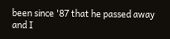been since '87 that he passed away and I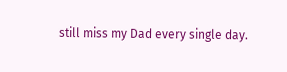still miss my Dad every single day.